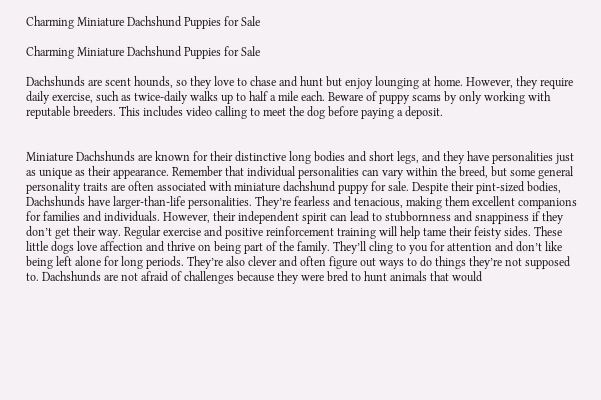Charming Miniature Dachshund Puppies for Sale

Charming Miniature Dachshund Puppies for Sale

Dachshunds are scent hounds, so they love to chase and hunt but enjoy lounging at home. However, they require daily exercise, such as twice-daily walks up to half a mile each. Beware of puppy scams by only working with reputable breeders. This includes video calling to meet the dog before paying a deposit.


Miniature Dachshunds are known for their distinctive long bodies and short legs, and they have personalities just as unique as their appearance. Remember that individual personalities can vary within the breed, but some general personality traits are often associated with miniature dachshund puppy for sale. Despite their pint-sized bodies, Dachshunds have larger-than-life personalities. They’re fearless and tenacious, making them excellent companions for families and individuals. However, their independent spirit can lead to stubbornness and snappiness if they don’t get their way. Regular exercise and positive reinforcement training will help tame their feisty sides. These little dogs love affection and thrive on being part of the family. They’ll cling to you for attention and don’t like being left alone for long periods. They’re also clever and often figure out ways to do things they’re not supposed to. Dachshunds are not afraid of challenges because they were bred to hunt animals that would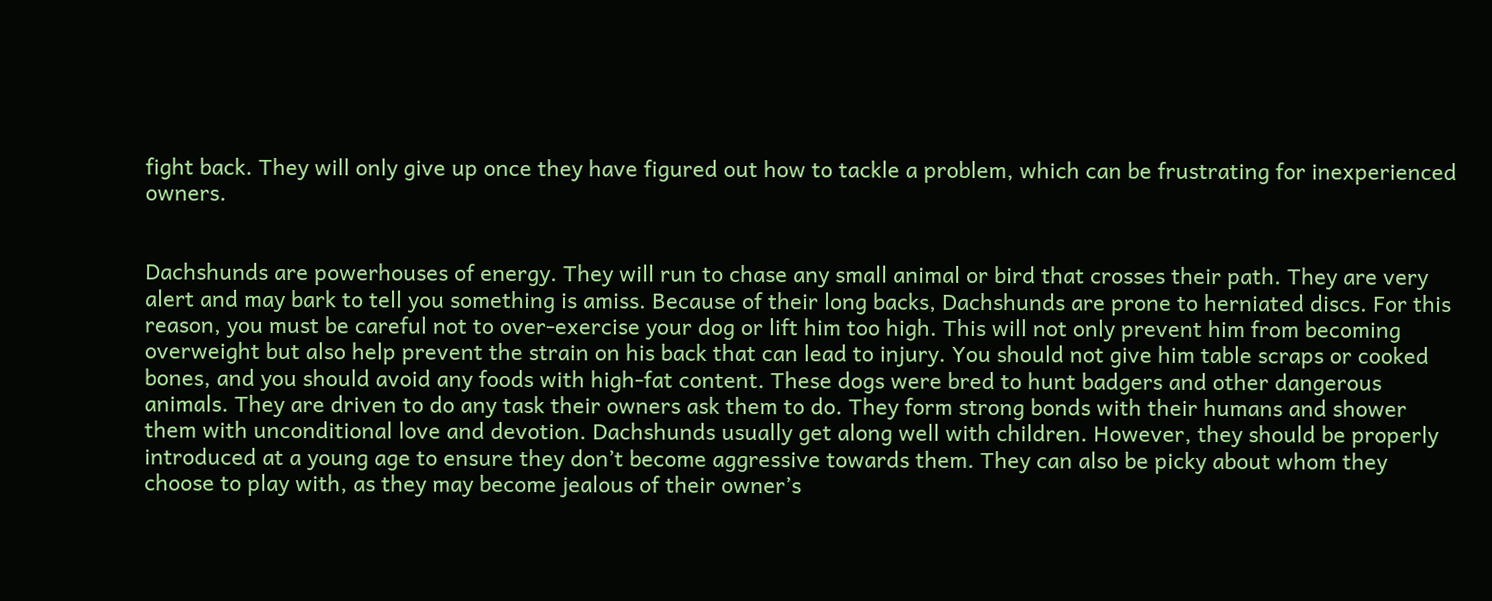fight back. They will only give up once they have figured out how to tackle a problem, which can be frustrating for inexperienced owners.


Dachshunds are powerhouses of energy. They will run to chase any small animal or bird that crosses their path. They are very alert and may bark to tell you something is amiss. Because of their long backs, Dachshunds are prone to herniated discs. For this reason, you must be careful not to over-exercise your dog or lift him too high. This will not only prevent him from becoming overweight but also help prevent the strain on his back that can lead to injury. You should not give him table scraps or cooked bones, and you should avoid any foods with high-fat content. These dogs were bred to hunt badgers and other dangerous animals. They are driven to do any task their owners ask them to do. They form strong bonds with their humans and shower them with unconditional love and devotion. Dachshunds usually get along well with children. However, they should be properly introduced at a young age to ensure they don’t become aggressive towards them. They can also be picky about whom they choose to play with, as they may become jealous of their owner’s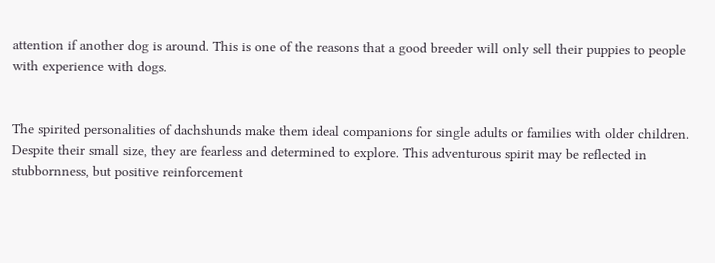attention if another dog is around. This is one of the reasons that a good breeder will only sell their puppies to people with experience with dogs.


The spirited personalities of dachshunds make them ideal companions for single adults or families with older children. Despite their small size, they are fearless and determined to explore. This adventurous spirit may be reflected in stubbornness, but positive reinforcement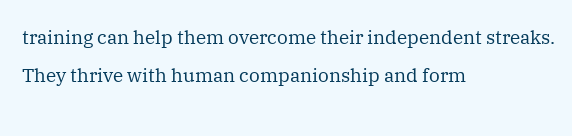training can help them overcome their independent streaks. They thrive with human companionship and form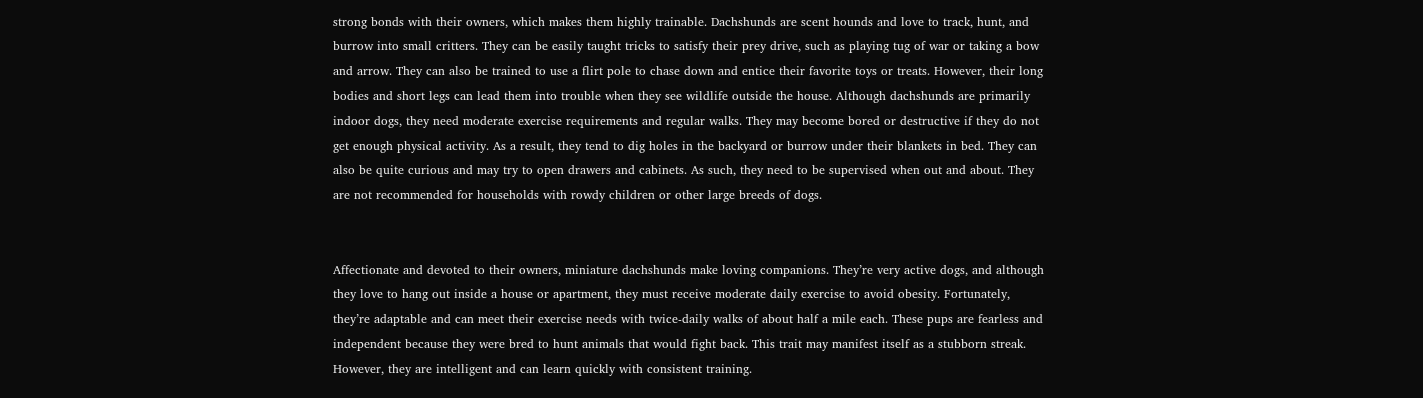strong bonds with their owners, which makes them highly trainable. Dachshunds are scent hounds and love to track, hunt, and burrow into small critters. They can be easily taught tricks to satisfy their prey drive, such as playing tug of war or taking a bow and arrow. They can also be trained to use a flirt pole to chase down and entice their favorite toys or treats. However, their long bodies and short legs can lead them into trouble when they see wildlife outside the house. Although dachshunds are primarily indoor dogs, they need moderate exercise requirements and regular walks. They may become bored or destructive if they do not get enough physical activity. As a result, they tend to dig holes in the backyard or burrow under their blankets in bed. They can also be quite curious and may try to open drawers and cabinets. As such, they need to be supervised when out and about. They are not recommended for households with rowdy children or other large breeds of dogs.


Affectionate and devoted to their owners, miniature dachshunds make loving companions. They’re very active dogs, and although they love to hang out inside a house or apartment, they must receive moderate daily exercise to avoid obesity. Fortunately, they’re adaptable and can meet their exercise needs with twice-daily walks of about half a mile each. These pups are fearless and independent because they were bred to hunt animals that would fight back. This trait may manifest itself as a stubborn streak. However, they are intelligent and can learn quickly with consistent training.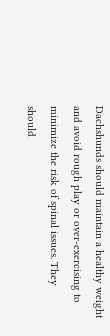Dachshunds should maintain a healthy weight and avoid rough play or over-exercising to minimize the risk of spinal issues. They should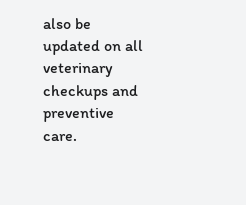also be updated on all veterinary checkups and preventive care.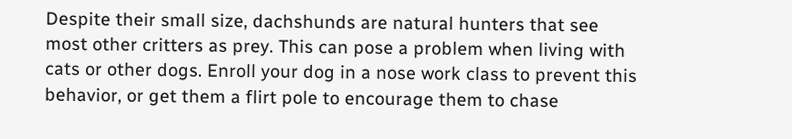Despite their small size, dachshunds are natural hunters that see most other critters as prey. This can pose a problem when living with cats or other dogs. Enroll your dog in a nose work class to prevent this behavior, or get them a flirt pole to encourage them to chase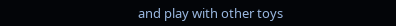and play with other toys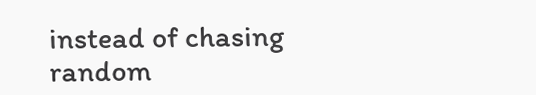instead of chasing random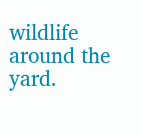wildlife around the yard.